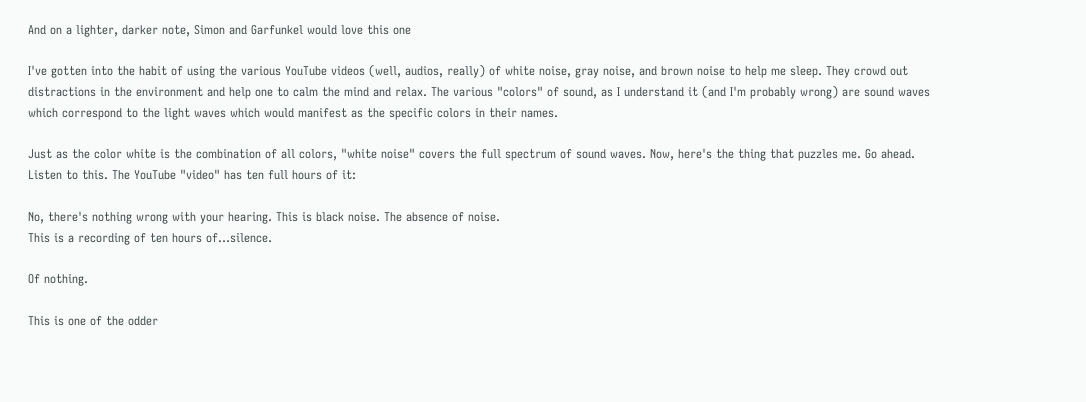And on a lighter, darker note, Simon and Garfunkel would love this one

I've gotten into the habit of using the various YouTube videos (well, audios, really) of white noise, gray noise, and brown noise to help me sleep. They crowd out distractions in the environment and help one to calm the mind and relax. The various "colors" of sound, as I understand it (and I'm probably wrong) are sound waves which correspond to the light waves which would manifest as the specific colors in their names.

Just as the color white is the combination of all colors, "white noise" covers the full spectrum of sound waves. Now, here's the thing that puzzles me. Go ahead. Listen to this. The YouTube "video" has ten full hours of it:

No, there's nothing wrong with your hearing. This is black noise. The absence of noise.
This is a recording of ten hours of...silence.

Of nothing.

This is one of the odder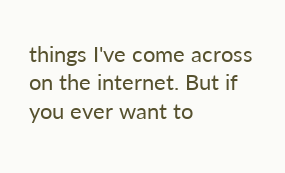things I've come across on the internet. But if you ever want to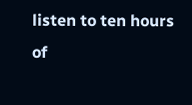listen to ten hours of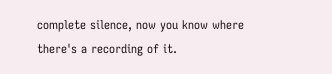complete silence, now you know where there's a recording of it.